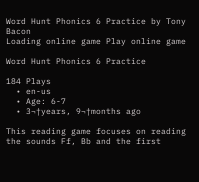Word Hunt Phonics 6 Practice by Tony Bacon
Loading online game Play online game

Word Hunt Phonics 6 Practice

184 Plays
  • en-us
  • Age: 6-7
  • 3¬†years, 9¬†months ago

This reading game focuses on reading the sounds Ff, Bb and the first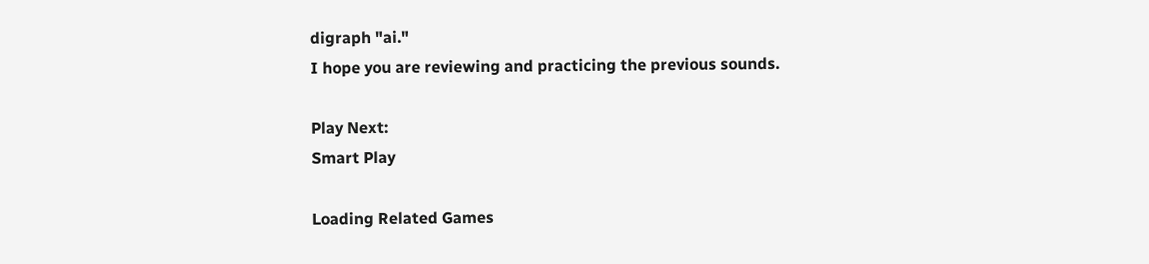digraph "ai."
I hope you are reviewing and practicing the previous sounds.

Play Next:
Smart Play

Loading Related Games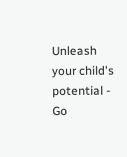Unleash your child's potential - Go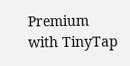Premium with TinyTap